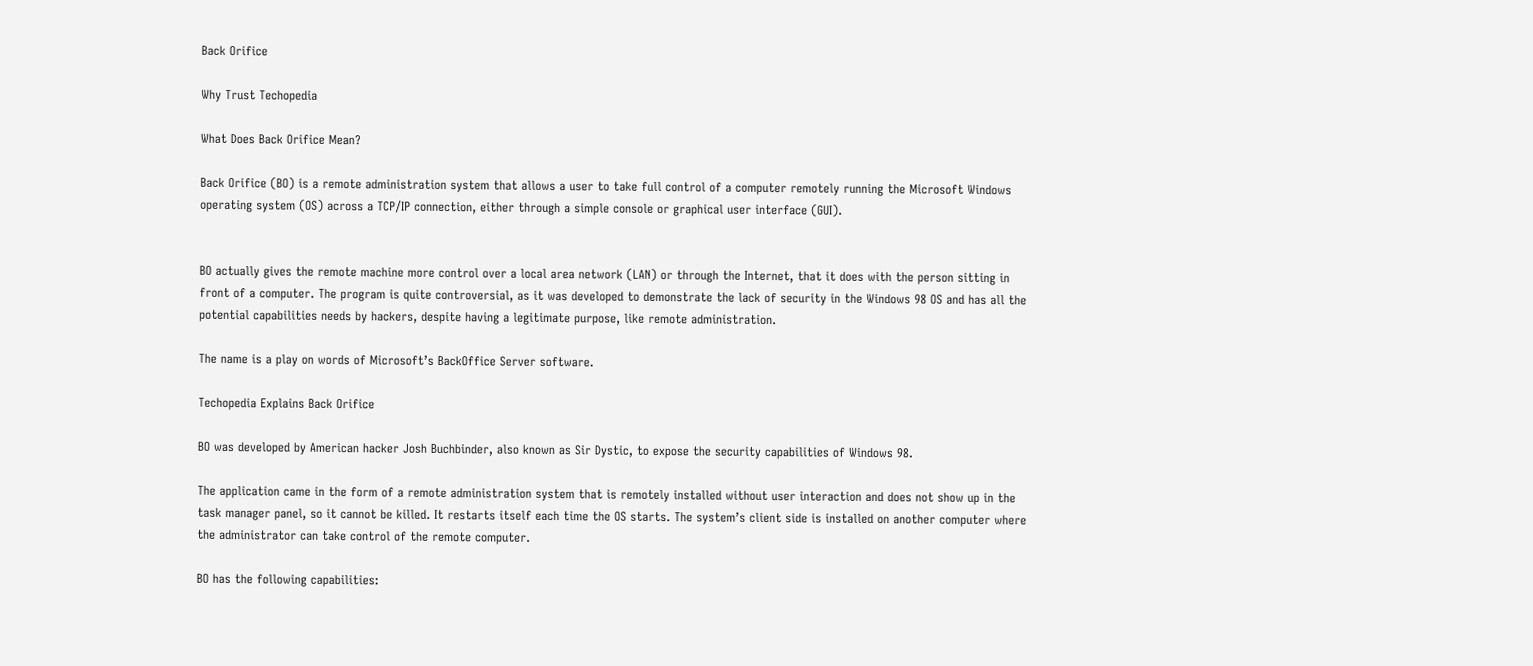Back Orifice

Why Trust Techopedia

What Does Back Orifice Mean?

Back Orifice (BO) is a remote administration system that allows a user to take full control of a computer remotely running the Microsoft Windows operating system (OS) across a TCP/IP connection, either through a simple console or graphical user interface (GUI).


BO actually gives the remote machine more control over a local area network (LAN) or through the Internet, that it does with the person sitting in front of a computer. The program is quite controversial, as it was developed to demonstrate the lack of security in the Windows 98 OS and has all the potential capabilities needs by hackers, despite having a legitimate purpose, like remote administration.

The name is a play on words of Microsoft’s BackOffice Server software.

Techopedia Explains Back Orifice

BO was developed by American hacker Josh Buchbinder, also known as Sir Dystic, to expose the security capabilities of Windows 98.

The application came in the form of a remote administration system that is remotely installed without user interaction and does not show up in the task manager panel, so it cannot be killed. It restarts itself each time the OS starts. The system’s client side is installed on another computer where the administrator can take control of the remote computer.

BO has the following capabilities: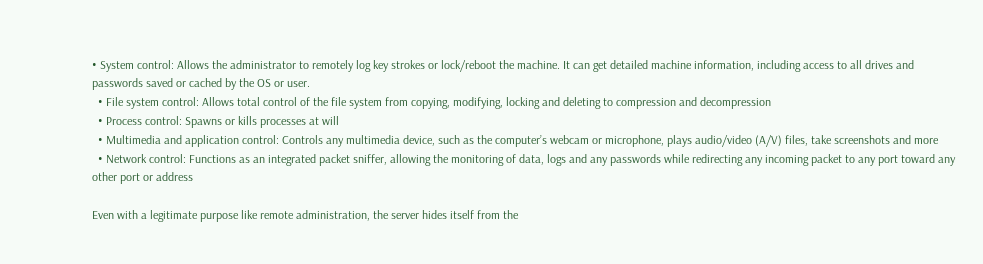• System control: Allows the administrator to remotely log key strokes or lock/reboot the machine. It can get detailed machine information, including access to all drives and passwords saved or cached by the OS or user.
  • File system control: Allows total control of the file system from copying, modifying, locking and deleting to compression and decompression
  • Process control: Spawns or kills processes at will
  • Multimedia and application control: Controls any multimedia device, such as the computer’s webcam or microphone, plays audio/video (A/V) files, take screenshots and more
  • Network control: Functions as an integrated packet sniffer, allowing the monitoring of data, logs and any passwords while redirecting any incoming packet to any port toward any other port or address

Even with a legitimate purpose like remote administration, the server hides itself from the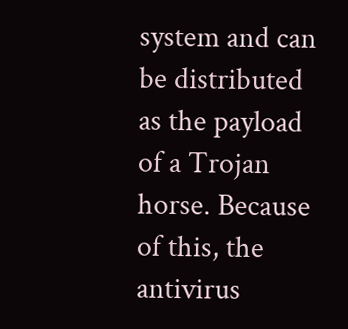system and can be distributed as the payload of a Trojan horse. Because of this, the antivirus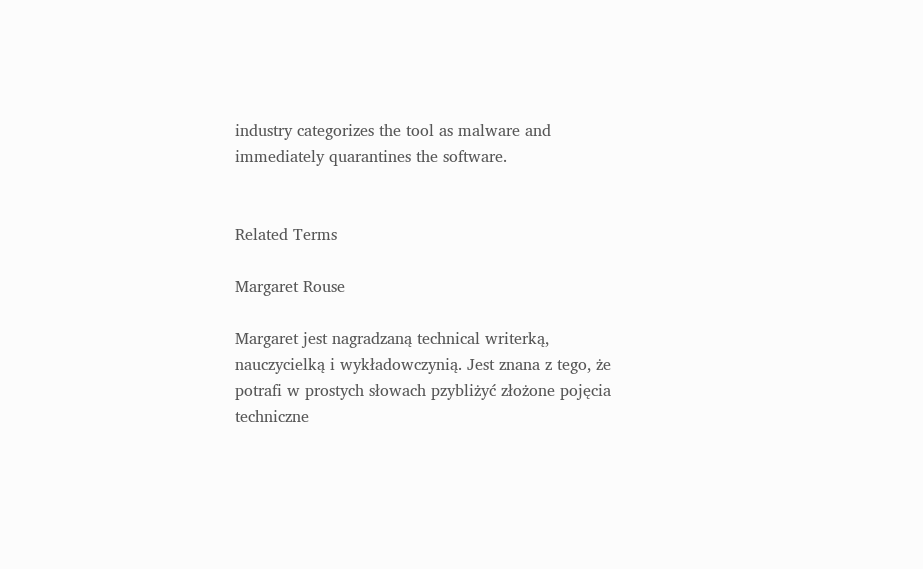industry categorizes the tool as malware and immediately quarantines the software.


Related Terms

Margaret Rouse

Margaret jest nagradzaną technical writerką, nauczycielką i wykładowczynią. Jest znana z tego, że potrafi w prostych słowach pzybliżyć złożone pojęcia techniczne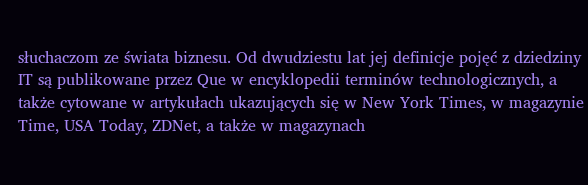słuchaczom ze świata biznesu. Od dwudziestu lat jej definicje pojęć z dziedziny IT są publikowane przez Que w encyklopedii terminów technologicznych, a także cytowane w artykułach ukazujących się w New York Times, w magazynie Time, USA Today, ZDNet, a także w magazynach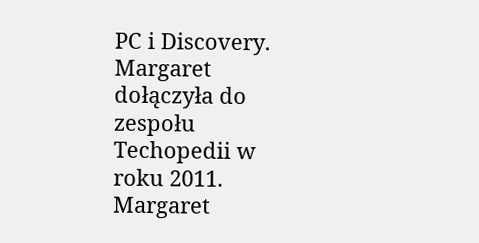PC i Discovery. Margaret dołączyła do zespołu Techopedii w roku 2011. Margaret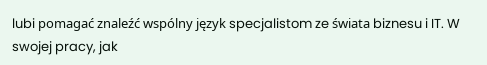lubi pomagać znaleźć wspólny język specjalistom ze świata biznesu i IT. W swojej pracy, jak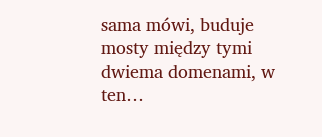sama mówi, buduje mosty między tymi dwiema domenami, w ten…